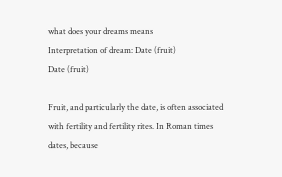what does your dreams means
Interpretation of dream: Date (fruit)
Date (fruit)

Fruit, and particularly the date, is often associated with fertility and fertility rites. In Roman times dates, because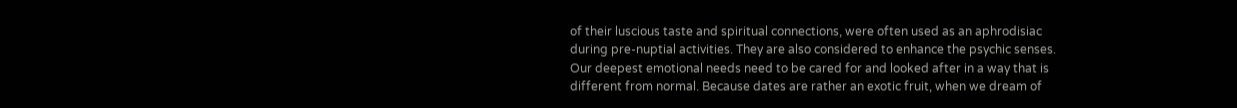of their luscious taste and spiritual connections, were often used as an aphrodisiac during pre-nuptial activities. They are also considered to enhance the psychic senses. Our deepest emotional needs need to be cared for and looked after in a way that is different from normal. Because dates are rather an exotic fruit, when we dream of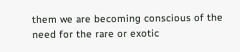them we are becoming conscious of the need for the rare or exotic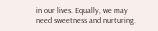in our lives. Equally, we may need sweetness and nurturing.